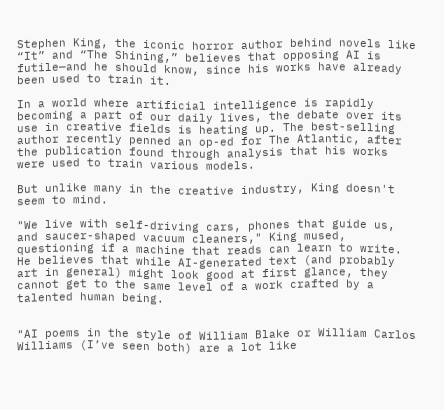Stephen King, the iconic horror author behind novels like “It” and “The Shining,” believes that opposing AI is futile—and he should know, since his works have already been used to train it.

In a world where artificial intelligence is rapidly becoming a part of our daily lives, the debate over its use in creative fields is heating up. The best-selling author recently penned an op-ed for The Atlantic, after the publication found through analysis that his works were used to train various models.

But unlike many in the creative industry, King doesn't seem to mind.

"We live with self-driving cars, phones that guide us, and saucer-shaped vacuum cleaners," King mused, questioning if a machine that reads can learn to write. He believes that while AI-generated text (and probably art in general) might look good at first glance, they cannot get to the same level of a work crafted by a talented human being.


"AI poems in the style of William Blake or William Carlos Williams (I’ve seen both) are a lot like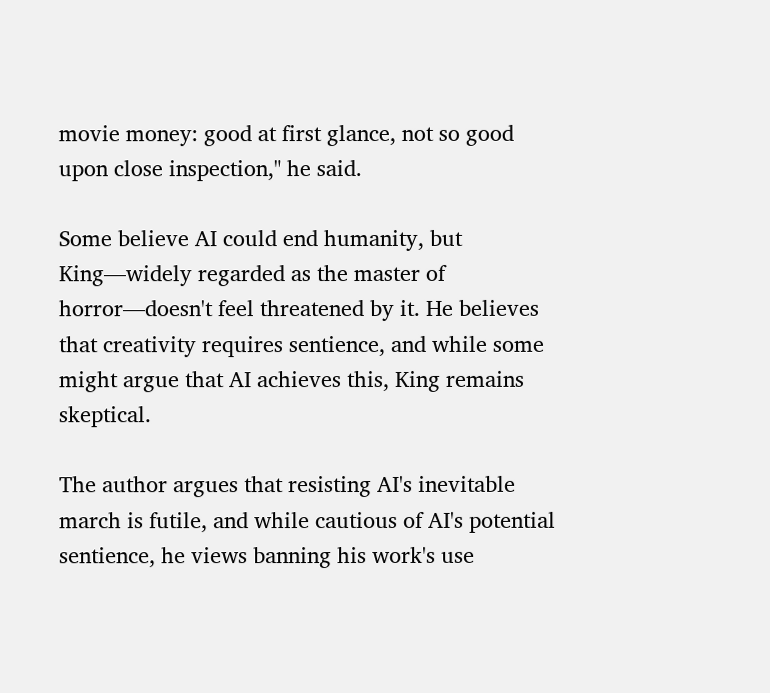movie money: good at first glance, not so good upon close inspection," he said.

Some believe AI could end humanity, but King—widely regarded as the master of horror—doesn't feel threatened by it. He believes that creativity requires sentience, and while some might argue that AI achieves this, King remains skeptical.

The author argues that resisting AI's inevitable march is futile, and while cautious of AI's potential sentience, he views banning his work's use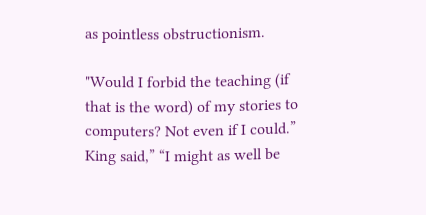as pointless obstructionism.

"Would I forbid the teaching (if that is the word) of my stories to computers? Not even if I could.” King said,” “I might as well be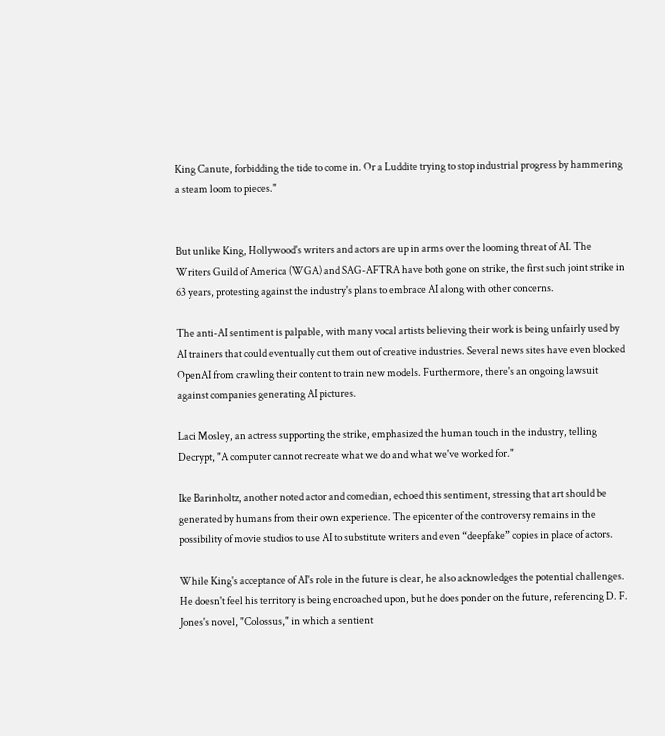King Canute, forbidding the tide to come in. Or a Luddite trying to stop industrial progress by hammering a steam loom to pieces."


But unlike King, Hollywood's writers and actors are up in arms over the looming threat of AI. The Writers Guild of America (WGA) and SAG-AFTRA have both gone on strike, the first such joint strike in 63 years, protesting against the industry's plans to embrace AI along with other concerns.

The anti-AI sentiment is palpable, with many vocal artists believing their work is being unfairly used by AI trainers that could eventually cut them out of creative industries. Several news sites have even blocked OpenAI from crawling their content to train new models. Furthermore, there's an ongoing lawsuit against companies generating AI pictures.

Laci Mosley, an actress supporting the strike, emphasized the human touch in the industry, telling Decrypt, "A computer cannot recreate what we do and what we've worked for."

Ike Barinholtz, another noted actor and comedian, echoed this sentiment, stressing that art should be generated by humans from their own experience. The epicenter of the controversy remains in the possibility of movie studios to use AI to substitute writers and even “deepfake” copies in place of actors.

While King's acceptance of AI's role in the future is clear, he also acknowledges the potential challenges. He doesn't feel his territory is being encroached upon, but he does ponder on the future, referencing D. F. Jones's novel, "Colossus," in which a sentient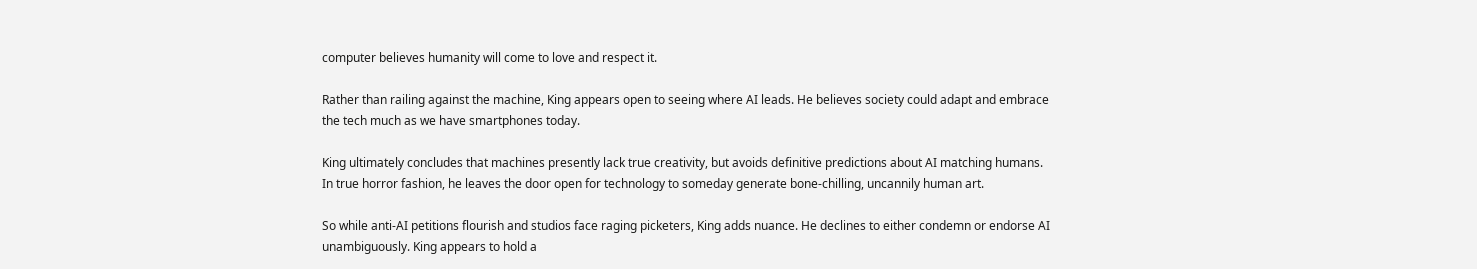computer believes humanity will come to love and respect it.

Rather than railing against the machine, King appears open to seeing where AI leads. He believes society could adapt and embrace the tech much as we have smartphones today.

King ultimately concludes that machines presently lack true creativity, but avoids definitive predictions about AI matching humans. In true horror fashion, he leaves the door open for technology to someday generate bone-chilling, uncannily human art.

So while anti-AI petitions flourish and studios face raging picketers, King adds nuance. He declines to either condemn or endorse AI unambiguously. King appears to hold a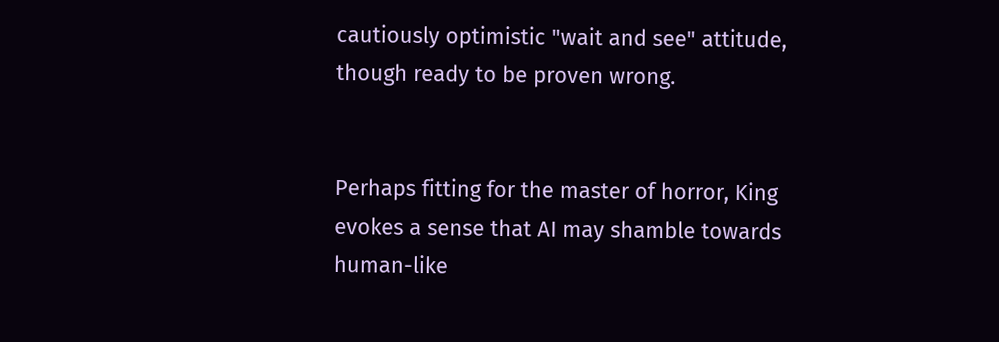cautiously optimistic "wait and see" attitude, though ready to be proven wrong.


Perhaps fitting for the master of horror, King evokes a sense that AI may shamble towards human-like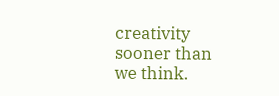creativity sooner than we think.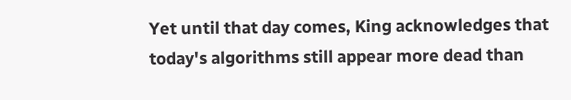Yet until that day comes, King acknowledges that today's algorithms still appear more dead than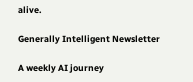alive.

Generally Intelligent Newsletter

A weekly AI journey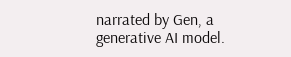narrated by Gen, a generative AI model.